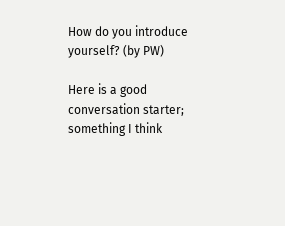How do you introduce yourself? (by PW)

Here is a good conversation starter; something I think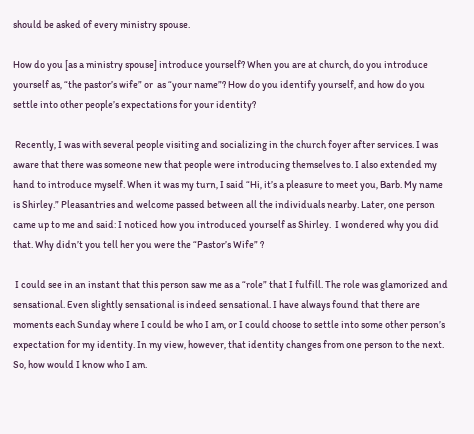should be asked of every ministry spouse.

How do you [as a ministry spouse] introduce yourself? When you are at church, do you introduce yourself as, “the pastor’s wife” or  as “your name”? How do you identify yourself, and how do you settle into other people’s expectations for your identity?

 Recently, I was with several people visiting and socializing in the church foyer after services. I was aware that there was someone new that people were introducing themselves to. I also extended my hand to introduce myself. When it was my turn, I said “Hi, it’s a pleasure to meet you, Barb. My name is Shirley.” Pleasantries and welcome passed between all the individuals nearby. Later, one person came up to me and said: I noticed how you introduced yourself as Shirley.  I wondered why you did that. Why didn’t you tell her you were the “Pastor’s Wife” ?

 I could see in an instant that this person saw me as a “role” that I fulfill. The role was glamorized and sensational. Even slightly sensational is indeed sensational. I have always found that there are moments each Sunday where I could be who I am, or I could choose to settle into some other person’s expectation for my identity. In my view, however, that identity changes from one person to the next. So, how would I know who I am.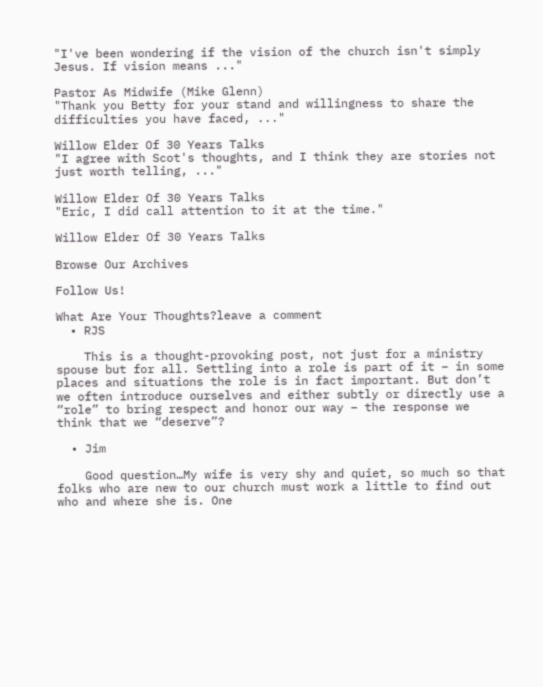"I've been wondering if the vision of the church isn't simply Jesus. If vision means ..."

Pastor As Midwife (Mike Glenn)
"Thank you Betty for your stand and willingness to share the difficulties you have faced, ..."

Willow Elder Of 30 Years Talks
"I agree with Scot's thoughts, and I think they are stories not just worth telling, ..."

Willow Elder Of 30 Years Talks
"Eric, I did call attention to it at the time."

Willow Elder Of 30 Years Talks

Browse Our Archives

Follow Us!

What Are Your Thoughts?leave a comment
  • RJS

    This is a thought-provoking post, not just for a ministry spouse but for all. Settling into a role is part of it – in some places and situations the role is in fact important. But don’t we often introduce ourselves and either subtly or directly use a “role” to bring respect and honor our way – the response we think that we “deserve”?

  • Jim

    Good question…My wife is very shy and quiet, so much so that folks who are new to our church must work a little to find out who and where she is. One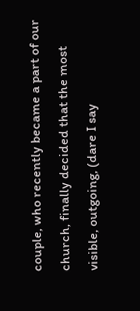couple, who recently became a part of our church, finally decided that the most visible, outgoing, (dare I say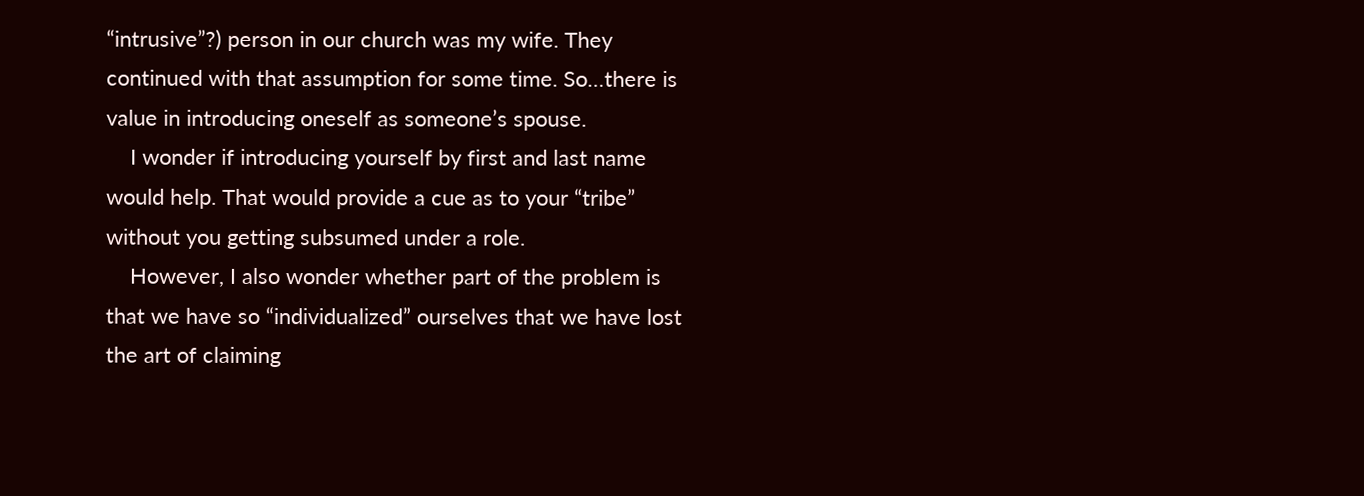“intrusive”?) person in our church was my wife. They continued with that assumption for some time. So…there is value in introducing oneself as someone’s spouse.
    I wonder if introducing yourself by first and last name would help. That would provide a cue as to your “tribe” without you getting subsumed under a role.
    However, I also wonder whether part of the problem is that we have so “individualized” ourselves that we have lost the art of claiming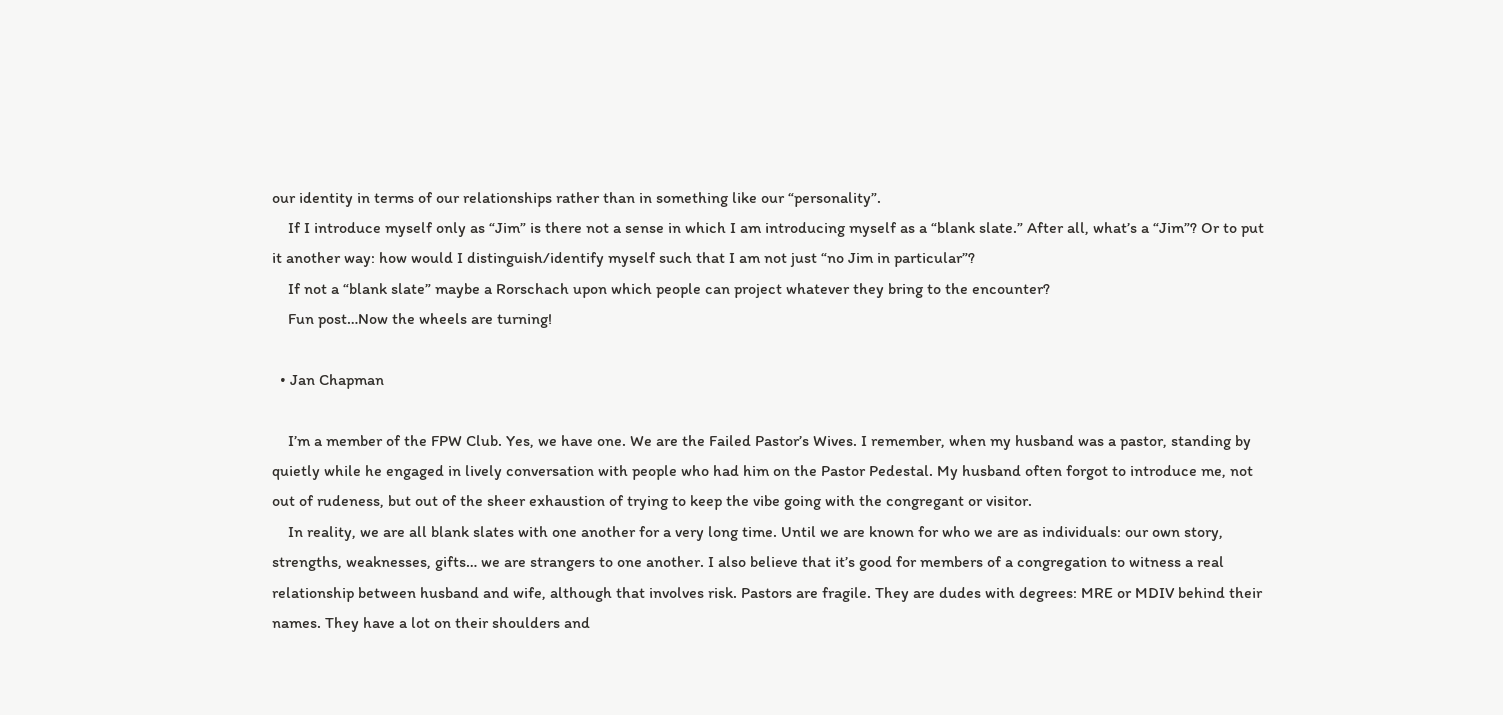our identity in terms of our relationships rather than in something like our “personality”.
    If I introduce myself only as “Jim” is there not a sense in which I am introducing myself as a “blank slate.” After all, what’s a “Jim”? Or to put it another way: how would I distinguish/identify myself such that I am not just “no Jim in particular”?
    If not a “blank slate” maybe a Rorschach upon which people can project whatever they bring to the encounter?
    Fun post…Now the wheels are turning!

  • Jan Chapman

    I’m a member of the FPW Club. Yes, we have one. We are the Failed Pastor’s Wives. I remember, when my husband was a pastor, standing by quietly while he engaged in lively conversation with people who had him on the Pastor Pedestal. My husband often forgot to introduce me, not out of rudeness, but out of the sheer exhaustion of trying to keep the vibe going with the congregant or visitor.
    In reality, we are all blank slates with one another for a very long time. Until we are known for who we are as individuals: our own story, strengths, weaknesses, gifts… we are strangers to one another. I also believe that it’s good for members of a congregation to witness a real relationship between husband and wife, although that involves risk. Pastors are fragile. They are dudes with degrees: MRE or MDIV behind their names. They have a lot on their shoulders and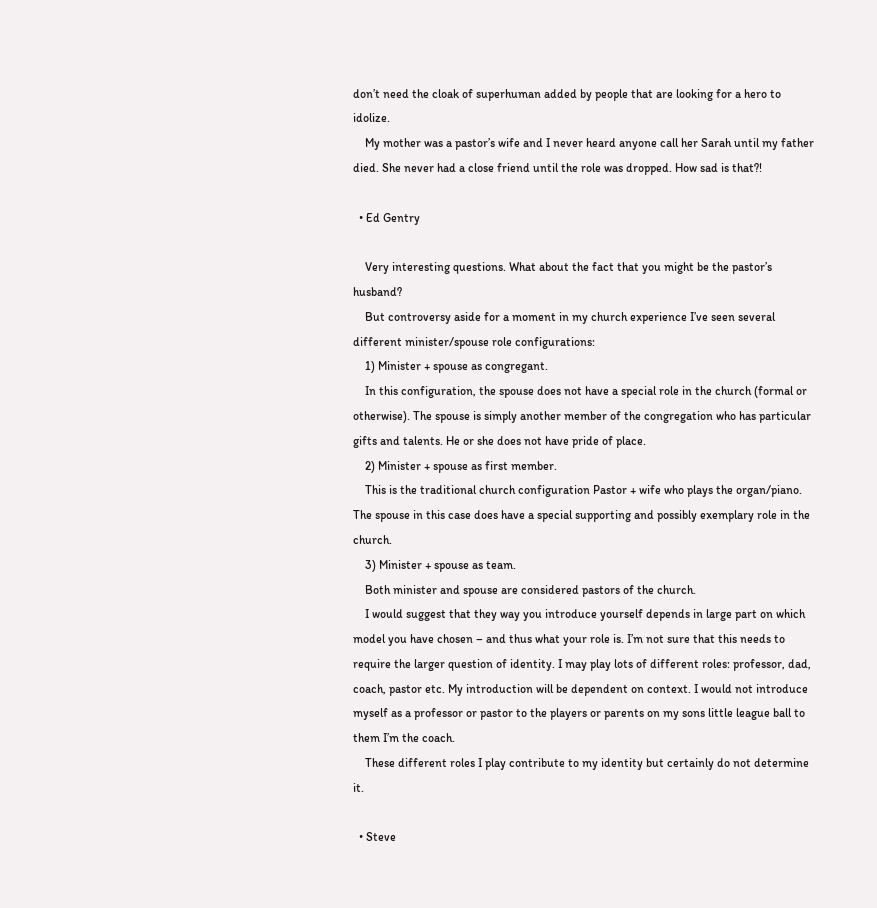don’t need the cloak of superhuman added by people that are looking for a hero to idolize.
    My mother was a pastor’s wife and I never heard anyone call her Sarah until my father died. She never had a close friend until the role was dropped. How sad is that?!

  • Ed Gentry

    Very interesting questions. What about the fact that you might be the pastor’s husband?
    But controversy aside for a moment in my church experience I’ve seen several different minister/spouse role configurations:
    1) Minister + spouse as congregant.
    In this configuration, the spouse does not have a special role in the church (formal or otherwise). The spouse is simply another member of the congregation who has particular gifts and talents. He or she does not have pride of place.
    2) Minister + spouse as first member.
    This is the traditional church configuration Pastor + wife who plays the organ/piano. The spouse in this case does have a special supporting and possibly exemplary role in the church.
    3) Minister + spouse as team.
    Both minister and spouse are considered pastors of the church.
    I would suggest that they way you introduce yourself depends in large part on which model you have chosen – and thus what your role is. I’m not sure that this needs to require the larger question of identity. I may play lots of different roles: professor, dad, coach, pastor etc. My introduction will be dependent on context. I would not introduce myself as a professor or pastor to the players or parents on my sons little league ball to them I’m the coach.
    These different roles I play contribute to my identity but certainly do not determine it.

  • Steve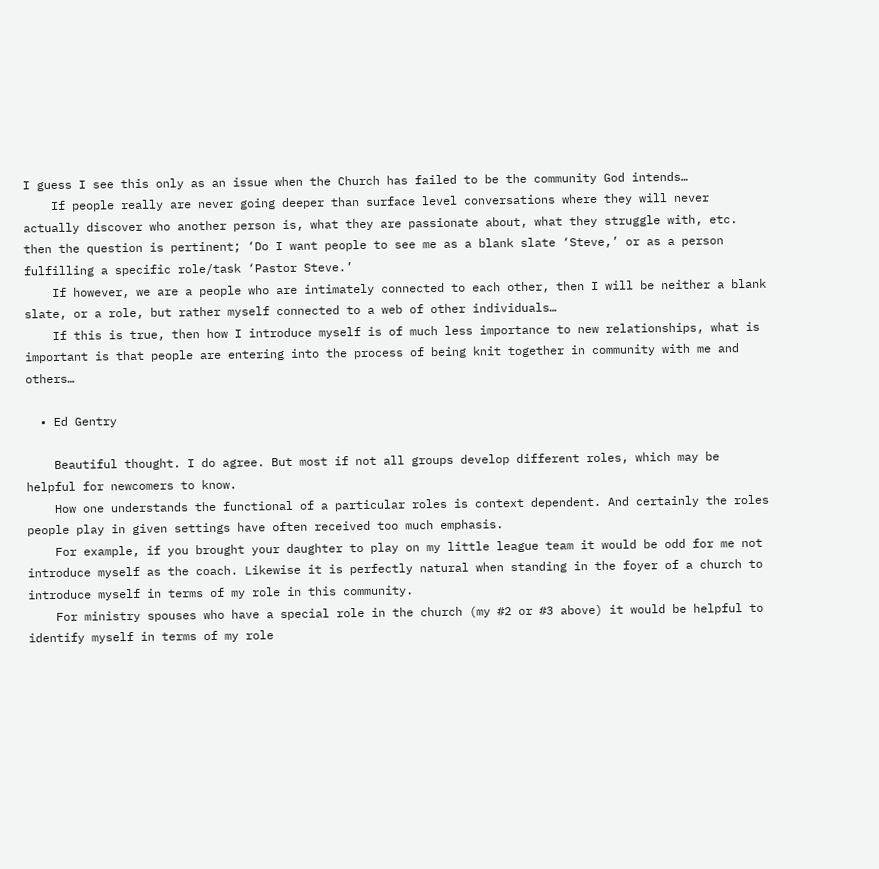I guess I see this only as an issue when the Church has failed to be the community God intends…
    If people really are never going deeper than surface level conversations where they will never actually discover who another person is, what they are passionate about, what they struggle with, etc. then the question is pertinent; ‘Do I want people to see me as a blank slate ‘Steve,’ or as a person fulfilling a specific role/task ‘Pastor Steve.’
    If however, we are a people who are intimately connected to each other, then I will be neither a blank slate, or a role, but rather myself connected to a web of other individuals…
    If this is true, then how I introduce myself is of much less importance to new relationships, what is important is that people are entering into the process of being knit together in community with me and others…

  • Ed Gentry

    Beautiful thought. I do agree. But most if not all groups develop different roles, which may be helpful for newcomers to know.
    How one understands the functional of a particular roles is context dependent. And certainly the roles people play in given settings have often received too much emphasis.
    For example, if you brought your daughter to play on my little league team it would be odd for me not introduce myself as the coach. Likewise it is perfectly natural when standing in the foyer of a church to introduce myself in terms of my role in this community.
    For ministry spouses who have a special role in the church (my #2 or #3 above) it would be helpful to identify myself in terms of my role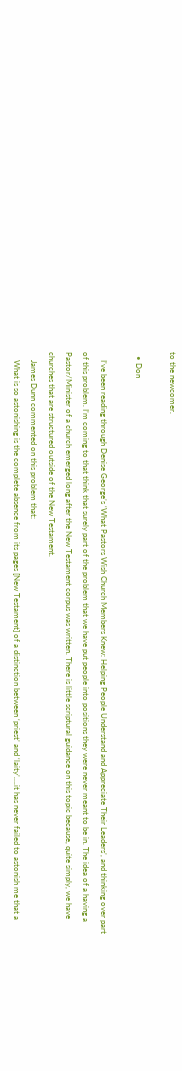to the newcomer.

  • Don

    I’ve been reading through Denise George’s ‘What Pastors Wish Church Members Knew: Helping People Understand and Appreciate Their Leaders’, and thinking over part of this problem. I’m coming to that think that surely part of the problem that we have put people into positions they were never meant to be in. The idea of a having a Pastor/Minister of a church emerged long after the New Testament corpus was written. There is little scriptural guidance on this topic because, quite simply, we have churches that are structured outside of the New Testament.
    James Dunn commented on this problem that:
    What is so astonishing is the complete absence from its pages [New Testament] of a distinction between ‘priest’ and ‘laity’….it has never failed to astonish me that a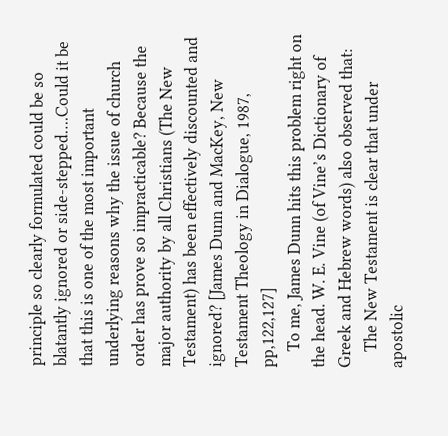principle so clearly formulated could be so blatantly ignored or side-stepped….Could it be that this is one of the most important underlying reasons why the issue of church order has prove so impracticable? Because the major authority by all Christians (The New Testament) has been effectively discounted and ignored? [James Dunn and MacKey, New Testament Theology in Dialogue, 1987, pp,122,127]
    To me, James Dunn hits this problem right on the head. W. E. Vine (of Vine’s Dictionary of Greek and Hebrew words) also observed that:
    The New Testament is clear that under apostolic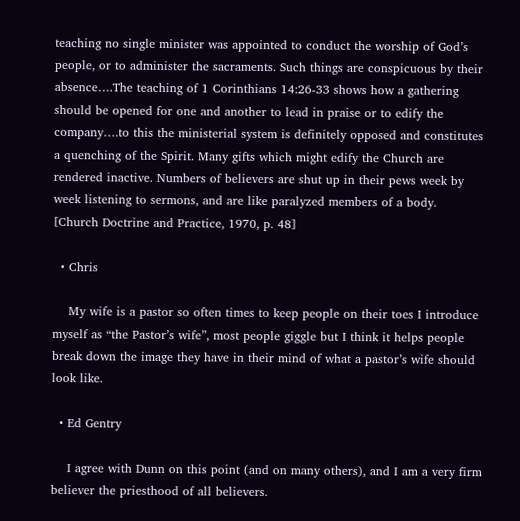teaching no single minister was appointed to conduct the worship of God’s people, or to administer the sacraments. Such things are conspicuous by their absence….The teaching of 1 Corinthians 14:26-33 shows how a gathering should be opened for one and another to lead in praise or to edify the company….to this the ministerial system is definitely opposed and constitutes a quenching of the Spirit. Many gifts which might edify the Church are rendered inactive. Numbers of believers are shut up in their pews week by week listening to sermons, and are like paralyzed members of a body. [Church Doctrine and Practice, 1970, p. 48]

  • Chris

    My wife is a pastor so often times to keep people on their toes I introduce myself as “the Pastor’s wife”, most people giggle but I think it helps people break down the image they have in their mind of what a pastor’s wife should look like.

  • Ed Gentry

    I agree with Dunn on this point (and on many others), and I am a very firm believer the priesthood of all believers.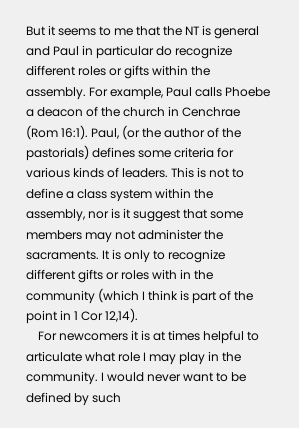But it seems to me that the NT is general and Paul in particular do recognize different roles or gifts within the assembly. For example, Paul calls Phoebe a deacon of the church in Cenchrae (Rom 16:1). Paul, (or the author of the pastorials) defines some criteria for various kinds of leaders. This is not to define a class system within the assembly, nor is it suggest that some members may not administer the sacraments. It is only to recognize different gifts or roles with in the community (which I think is part of the point in 1 Cor 12,14).
    For newcomers it is at times helpful to articulate what role I may play in the community. I would never want to be defined by such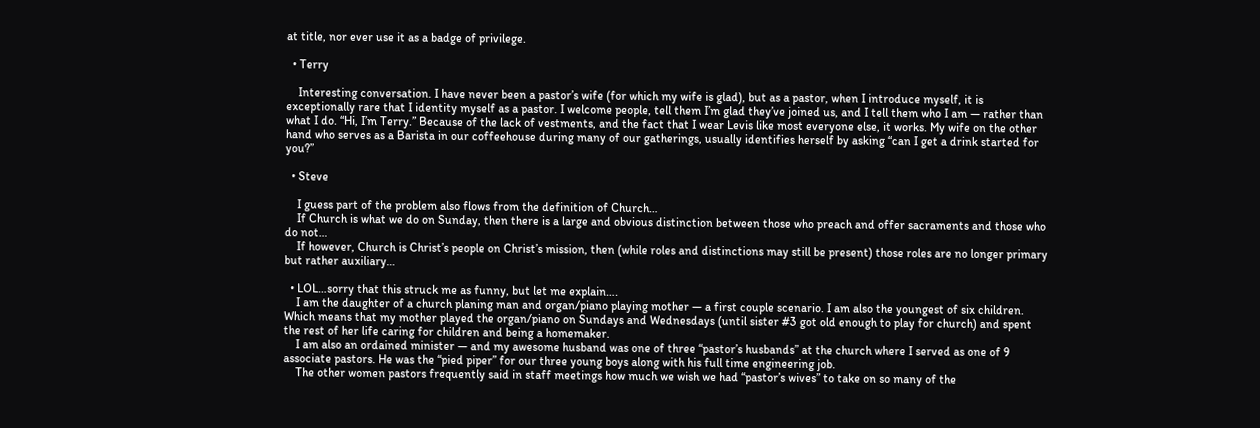at title, nor ever use it as a badge of privilege.

  • Terry

    Interesting conversation. I have never been a pastor’s wife (for which my wife is glad), but as a pastor, when I introduce myself, it is exceptionally rare that I identity myself as a pastor. I welcome people, tell them I’m glad they’ve joined us, and I tell them who I am — rather than what I do. “Hi, I’m Terry.” Because of the lack of vestments, and the fact that I wear Levis like most everyone else, it works. My wife on the other hand who serves as a Barista in our coffeehouse during many of our gatherings, usually identifies herself by asking “can I get a drink started for you?”

  • Steve

    I guess part of the problem also flows from the definition of Church…
    If Church is what we do on Sunday, then there is a large and obvious distinction between those who preach and offer sacraments and those who do not…
    If however, Church is Christ’s people on Christ’s mission, then (while roles and distinctions may still be present) those roles are no longer primary but rather auxiliary…

  • LOL…sorry that this struck me as funny, but let me explain….
    I am the daughter of a church planing man and organ/piano playing mother — a first couple scenario. I am also the youngest of six children. Which means that my mother played the organ/piano on Sundays and Wednesdays (until sister #3 got old enough to play for church) and spent the rest of her life caring for children and being a homemaker.
    I am also an ordained minister — and my awesome husband was one of three “pastor’s husbands” at the church where I served as one of 9 associate pastors. He was the “pied piper” for our three young boys along with his full time engineering job.
    The other women pastors frequently said in staff meetings how much we wish we had “pastor’s wives” to take on so many of the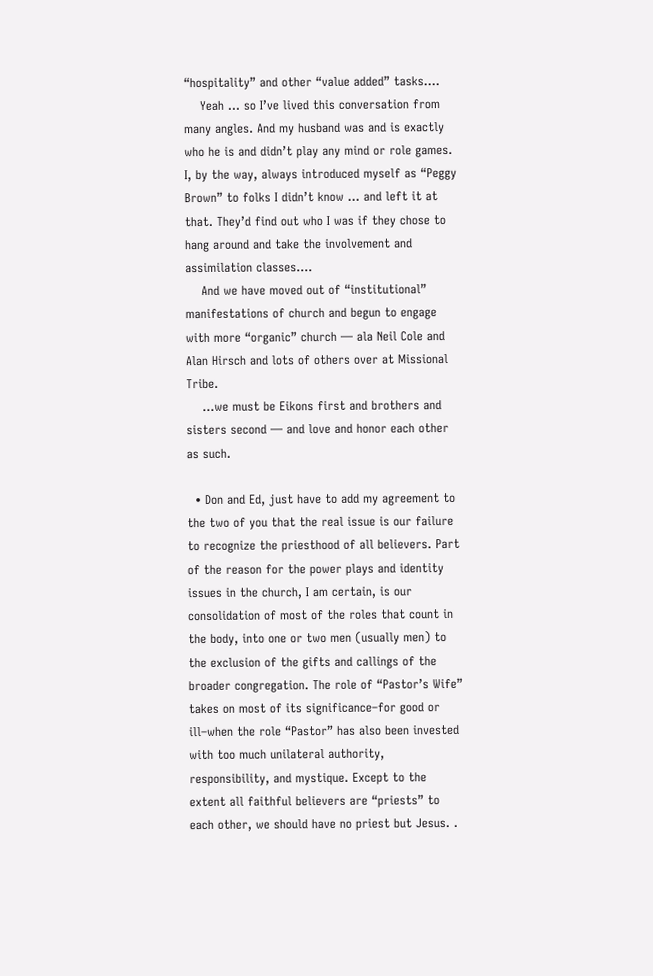“hospitality” and other “value added” tasks….
    Yeah … so I’ve lived this conversation from many angles. And my husband was and is exactly who he is and didn’t play any mind or role games. I, by the way, always introduced myself as “Peggy Brown” to folks I didn’t know … and left it at that. They’d find out who I was if they chose to hang around and take the involvement and assimilation classes….
    And we have moved out of “institutional” manifestations of church and begun to engage with more “organic” church — ala Neil Cole and Alan Hirsch and lots of others over at Missional Tribe.
    …we must be Eikons first and brothers and sisters second — and love and honor each other as such.

  • Don and Ed, just have to add my agreement to the two of you that the real issue is our failure to recognize the priesthood of all believers. Part of the reason for the power plays and identity issues in the church, I am certain, is our consolidation of most of the roles that count in the body, into one or two men (usually men) to the exclusion of the gifts and callings of the broader congregation. The role of “Pastor’s Wife” takes on most of its significance–for good or ill–when the role “Pastor” has also been invested with too much unilateral authority, responsibility, and mystique. Except to the extent all faithful believers are “priests” to each other, we should have no priest but Jesus. .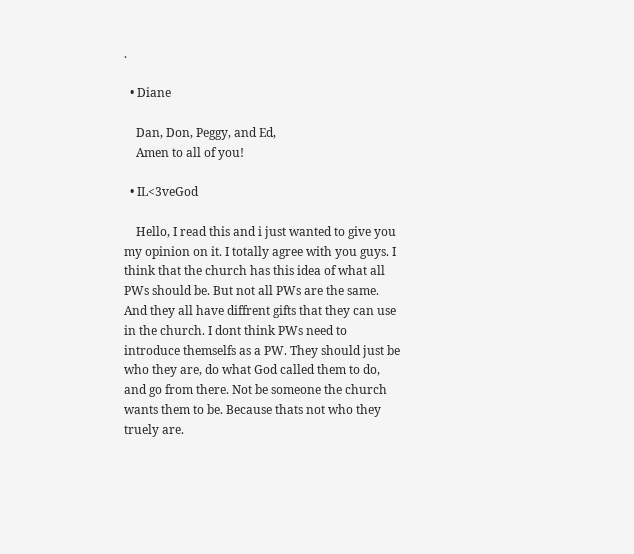.

  • Diane

    Dan, Don, Peggy, and Ed,
    Amen to all of you!

  • IL<3veGod

    Hello, I read this and i just wanted to give you my opinion on it. I totally agree with you guys. I think that the church has this idea of what all PWs should be. But not all PWs are the same. And they all have diffrent gifts that they can use in the church. I dont think PWs need to introduce themselfs as a PW. They should just be who they are, do what God called them to do, and go from there. Not be someone the church wants them to be. Because thats not who they truely are.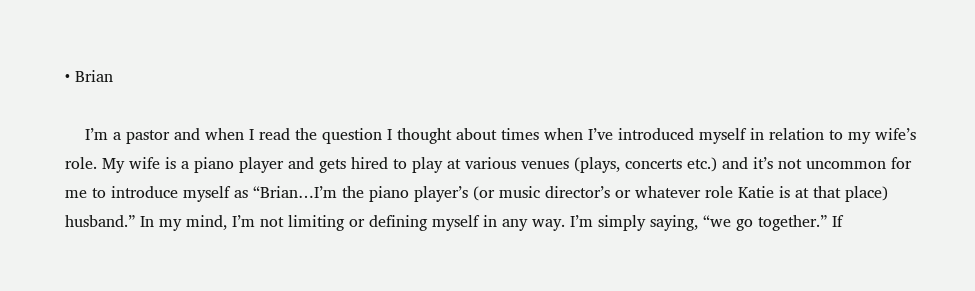• Brian

    I’m a pastor and when I read the question I thought about times when I’ve introduced myself in relation to my wife’s role. My wife is a piano player and gets hired to play at various venues (plays, concerts etc.) and it’s not uncommon for me to introduce myself as “Brian…I’m the piano player’s (or music director’s or whatever role Katie is at that place) husband.” In my mind, I’m not limiting or defining myself in any way. I’m simply saying, “we go together.” If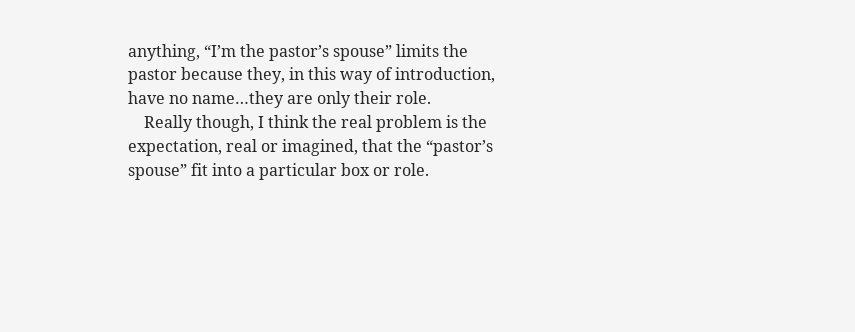anything, “I’m the pastor’s spouse” limits the pastor because they, in this way of introduction, have no name…they are only their role.
    Really though, I think the real problem is the expectation, real or imagined, that the “pastor’s spouse” fit into a particular box or role.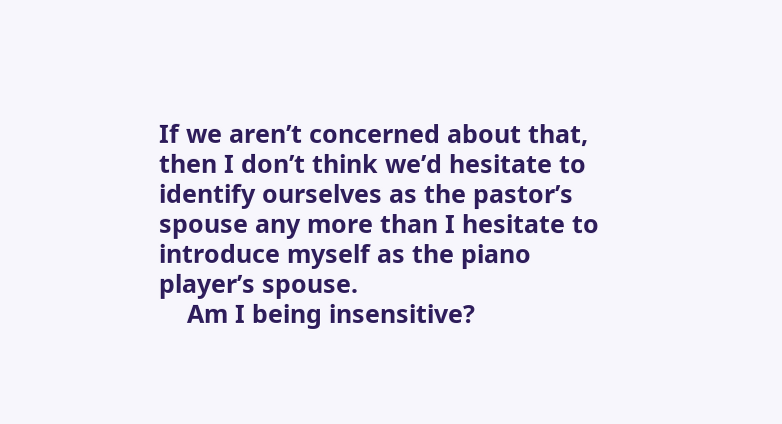If we aren’t concerned about that, then I don’t think we’d hesitate to identify ourselves as the pastor’s spouse any more than I hesitate to introduce myself as the piano player’s spouse.
    Am I being insensitive?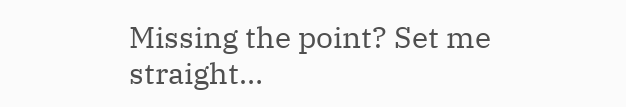Missing the point? Set me straight…